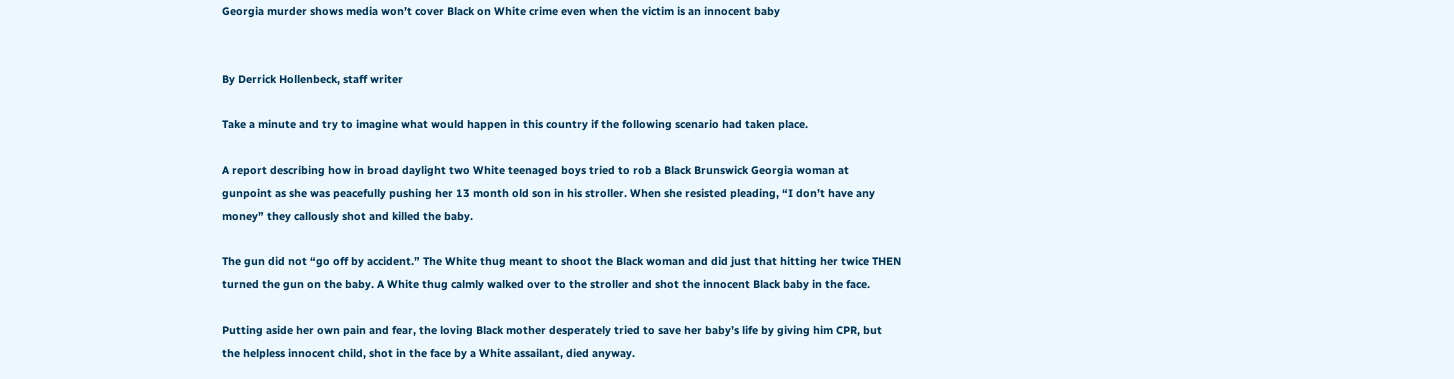Georgia murder shows media won’t cover Black on White crime even when the victim is an innocent baby


By Derrick Hollenbeck, staff writer

Take a minute and try to imagine what would happen in this country if the following scenario had taken place.

A report describing how in broad daylight two White teenaged boys tried to rob a Black Brunswick Georgia woman at gunpoint as she was peacefully pushing her 13 month old son in his stroller. When she resisted pleading, “I don’t have any money” they callously shot and killed the baby.

The gun did not “go off by accident.” The White thug meant to shoot the Black woman and did just that hitting her twice THEN turned the gun on the baby. A White thug calmly walked over to the stroller and shot the innocent Black baby in the face.

Putting aside her own pain and fear, the loving Black mother desperately tried to save her baby’s life by giving him CPR, but the helpless innocent child, shot in the face by a White assailant, died anyway.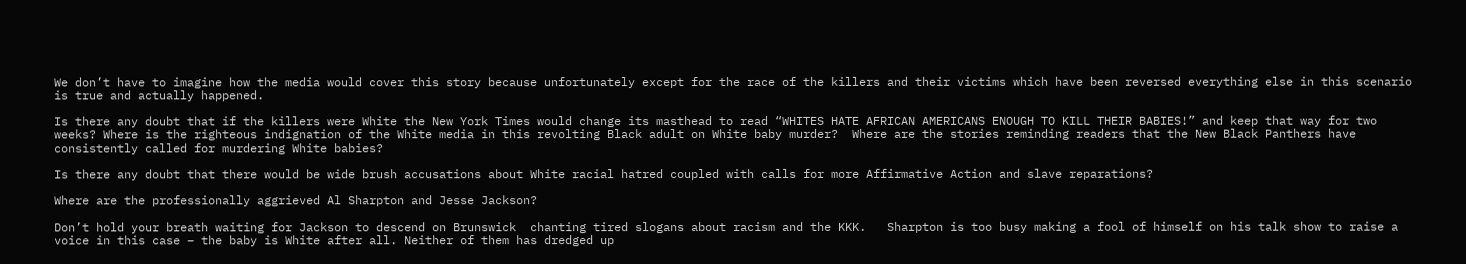We don’t have to imagine how the media would cover this story because unfortunately except for the race of the killers and their victims which have been reversed everything else in this scenario is true and actually happened.

Is there any doubt that if the killers were White the New York Times would change its masthead to read “WHITES HATE AFRICAN AMERICANS ENOUGH TO KILL THEIR BABIES!” and keep that way for two weeks? Where is the righteous indignation of the White media in this revolting Black adult on White baby murder?  Where are the stories reminding readers that the New Black Panthers have consistently called for murdering White babies?

Is there any doubt that there would be wide brush accusations about White racial hatred coupled with calls for more Affirmative Action and slave reparations?

Where are the professionally aggrieved Al Sharpton and Jesse Jackson?

Don’t hold your breath waiting for Jackson to descend on Brunswick  chanting tired slogans about racism and the KKK.   Sharpton is too busy making a fool of himself on his talk show to raise a voice in this case – the baby is White after all. Neither of them has dredged up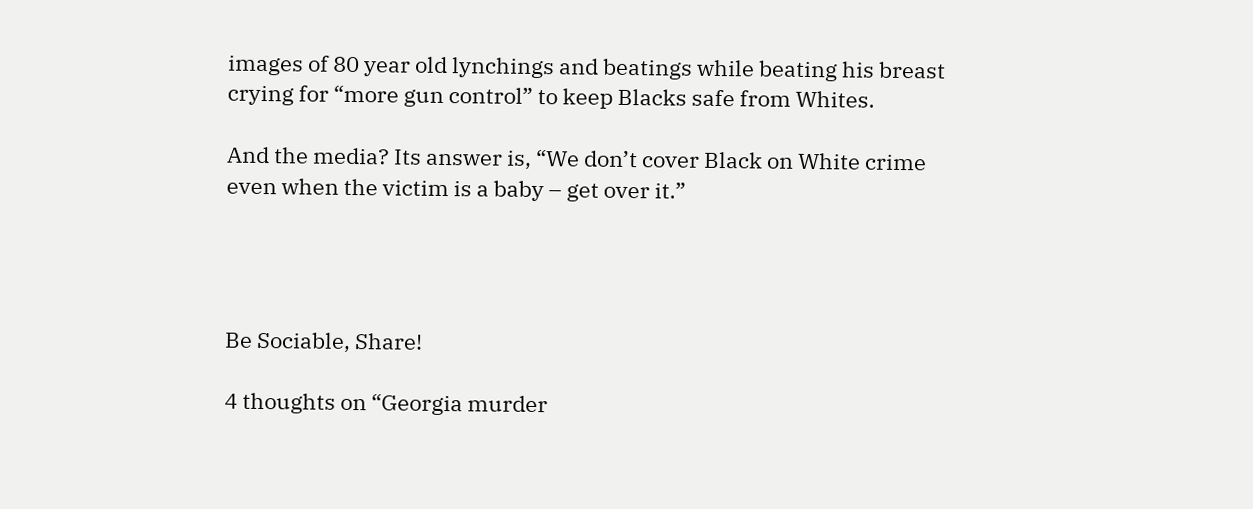images of 80 year old lynchings and beatings while beating his breast crying for “more gun control” to keep Blacks safe from Whites.

And the media? Its answer is, “We don’t cover Black on White crime even when the victim is a baby – get over it.”




Be Sociable, Share!

4 thoughts on “Georgia murder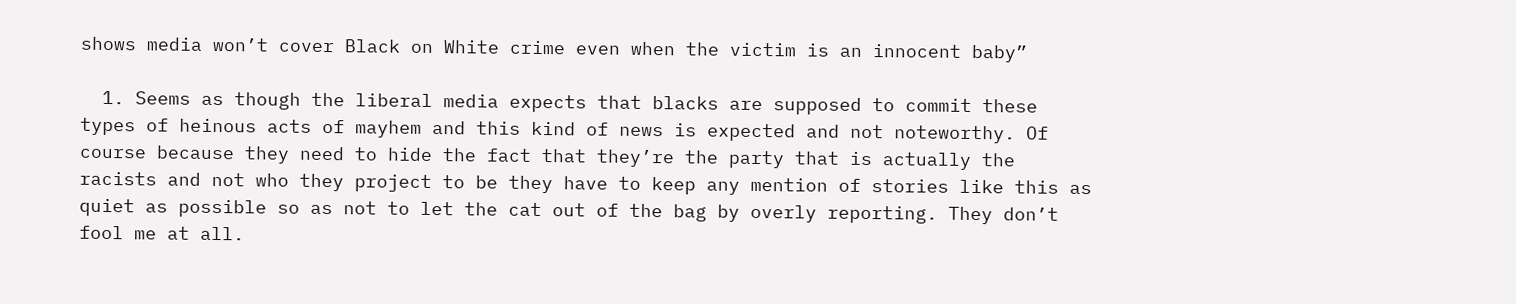shows media won’t cover Black on White crime even when the victim is an innocent baby”

  1. Seems as though the liberal media expects that blacks are supposed to commit these types of heinous acts of mayhem and this kind of news is expected and not noteworthy. Of course because they need to hide the fact that they’re the party that is actually the racists and not who they project to be they have to keep any mention of stories like this as quiet as possible so as not to let the cat out of the bag by overly reporting. They don’t fool me at all.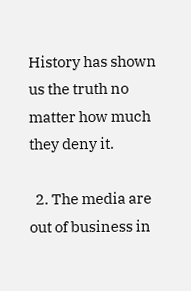History has shown us the truth no matter how much they deny it.

  2. The media are out of business in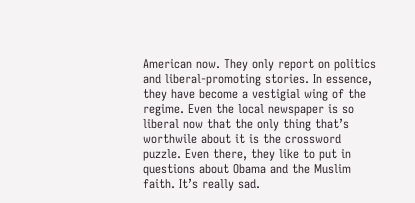American now. They only report on politics and liberal-promoting stories. In essence, they have become a vestigial wing of the regime. Even the local newspaper is so liberal now that the only thing that’s worthwile about it is the crossword puzzle. Even there, they like to put in questions about Obama and the Muslim faith. It’s really sad.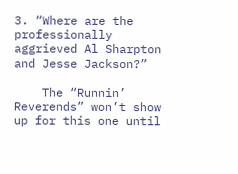3. “Where are the professionally aggrieved Al Sharpton and Jesse Jackson?”

    The “Runnin’ Reverends” won’t show up for this one until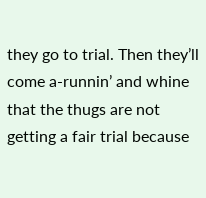they go to trial. Then they’ll come a-runnin’ and whine that the thugs are not getting a fair trial because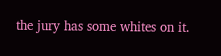the jury has some whites on it.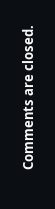Comments are closed.